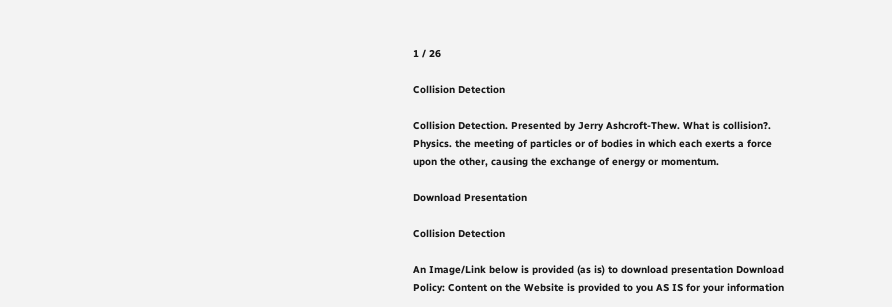1 / 26

Collision Detection

Collision Detection. Presented by Jerry Ashcroft-Thew. What is collision?. Physics. the meeting of particles or of bodies in which each exerts a force upon the other, causing the exchange of energy or momentum.

Download Presentation

Collision Detection

An Image/Link below is provided (as is) to download presentation Download Policy: Content on the Website is provided to you AS IS for your information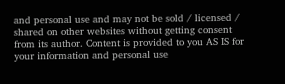and personal use and may not be sold / licensed / shared on other websites without getting consent from its author. Content is provided to you AS IS for your information and personal use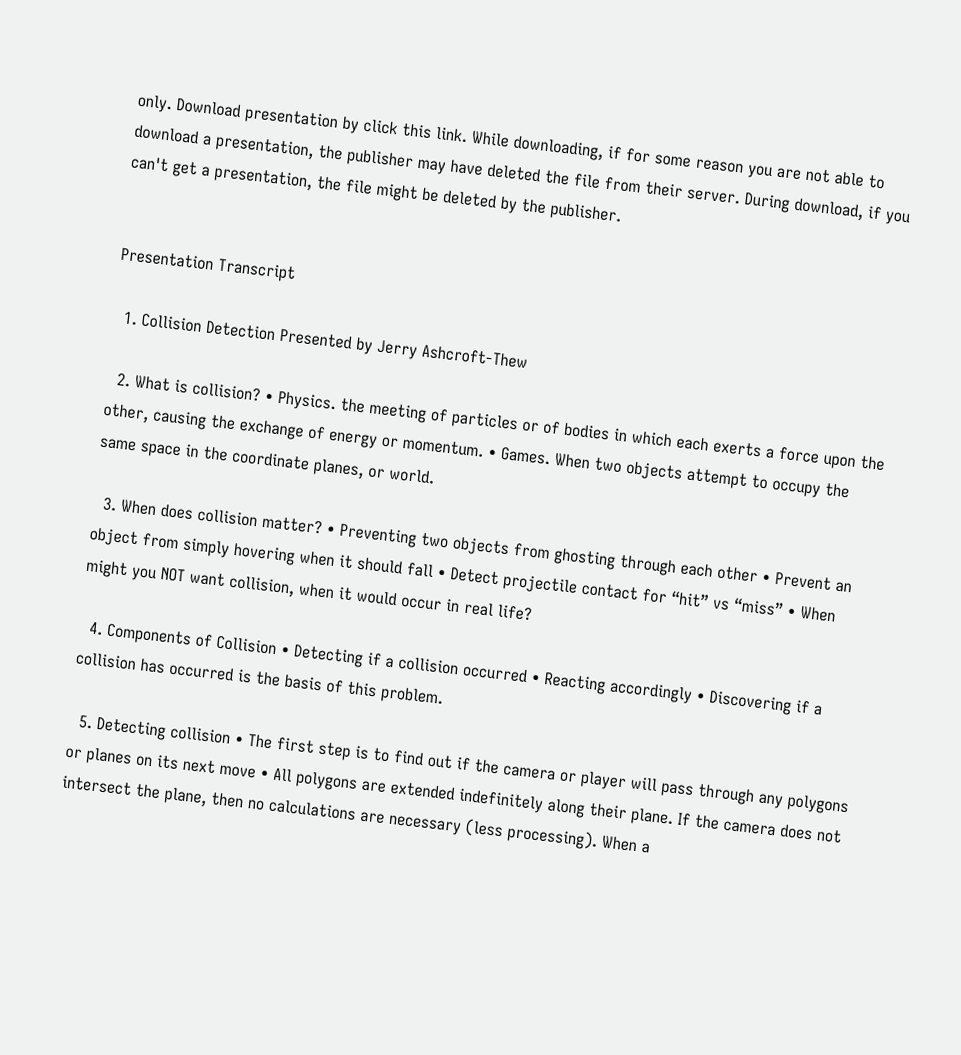only. Download presentation by click this link. While downloading, if for some reason you are not able to download a presentation, the publisher may have deleted the file from their server. During download, if you can't get a presentation, the file might be deleted by the publisher.


Presentation Transcript

  1. Collision Detection Presented by Jerry Ashcroft-Thew

  2. What is collision? • Physics. the meeting of particles or of bodies in which each exerts a force upon the other, causing the exchange of energy or momentum. • Games. When two objects attempt to occupy the same space in the coordinate planes, or world.

  3. When does collision matter? • Preventing two objects from ghosting through each other • Prevent an object from simply hovering when it should fall • Detect projectile contact for “hit” vs “miss” • When might you NOT want collision, when it would occur in real life?

  4. Components of Collision • Detecting if a collision occurred • Reacting accordingly • Discovering if a collision has occurred is the basis of this problem.

  5. Detecting collision • The first step is to find out if the camera or player will pass through any polygons or planes on its next move • All polygons are extended indefinitely along their plane. If the camera does not intersect the plane, then no calculations are necessary (less processing). When a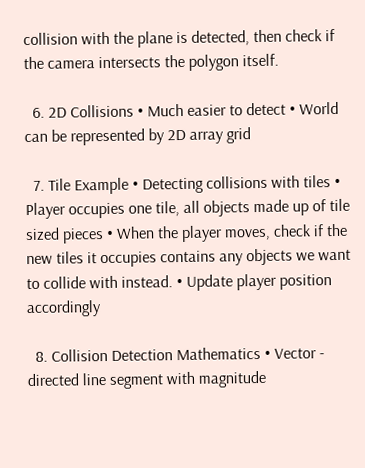collision with the plane is detected, then check if the camera intersects the polygon itself.

  6. 2D Collisions • Much easier to detect • World can be represented by 2D array grid

  7. Tile Example • Detecting collisions with tiles • Player occupies one tile, all objects made up of tile sized pieces • When the player moves, check if the new tiles it occupies contains any objects we want to collide with instead. • Update player position accordingly

  8. Collision Detection Mathematics • Vector - directed line segment with magnitude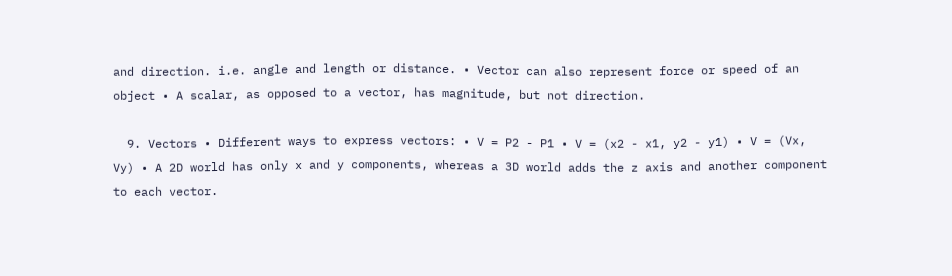and direction. i.e. angle and length or distance. • Vector can also represent force or speed of an object • A scalar, as opposed to a vector, has magnitude, but not direction.

  9. Vectors • Different ways to express vectors: • V = P2 - P1 • V = (x2 - x1, y2 - y1) • V = (Vx, Vy) • A 2D world has only x and y components, whereas a 3D world adds the z axis and another component to each vector.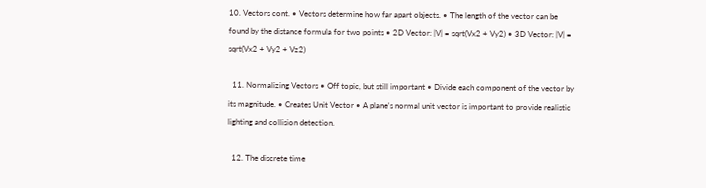10. Vectors cont. • Vectors determine how far apart objects. • The length of the vector can be found by the distance formula for two points • 2D Vector: |V| = sqrt(Vx2 + Vy2) • 3D Vector: |V| = sqrt(Vx2 + Vy2 + Vz2)

  11. Normalizing Vectors • Off topic, but still important • Divide each component of the vector by its magnitude. • Creates Unit Vector • A plane's normal unit vector is important to provide realistic lighting and collision detection.

  12. The discrete time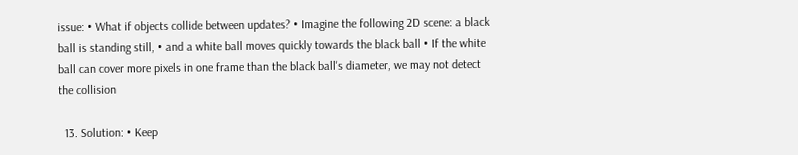issue: • What if objects collide between updates? • Imagine the following 2D scene: a black ball is standing still, • and a white ball moves quickly towards the black ball • If the white ball can cover more pixels in one frame than the black ball's diameter, we may not detect the collision

  13. Solution: • Keep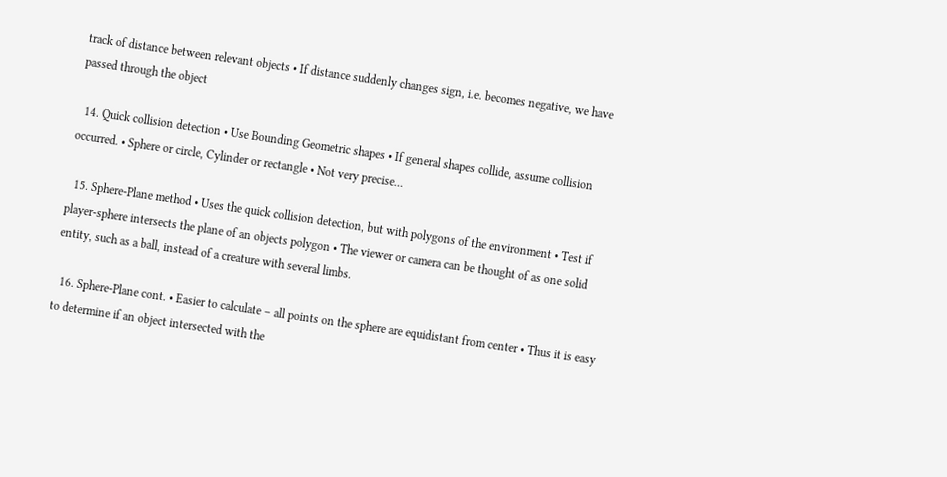track of distance between relevant objects • If distance suddenly changes sign, i.e. becomes negative, we have passed through the object

  14. Quick collision detection • Use Bounding Geometric shapes • If general shapes collide, assume collision occurred. • Sphere or circle, Cylinder or rectangle • Not very precise…

  15. Sphere-Plane method • Uses the quick collision detection, but with polygons of the environment • Test if player-sphere intersects the plane of an objects polygon • The viewer or camera can be thought of as one solid entity, such as a ball, instead of a creature with several limbs.

  16. Sphere-Plane cont. • Easier to calculate – all points on the sphere are equidistant from center • Thus it is easy to determine if an object intersected with the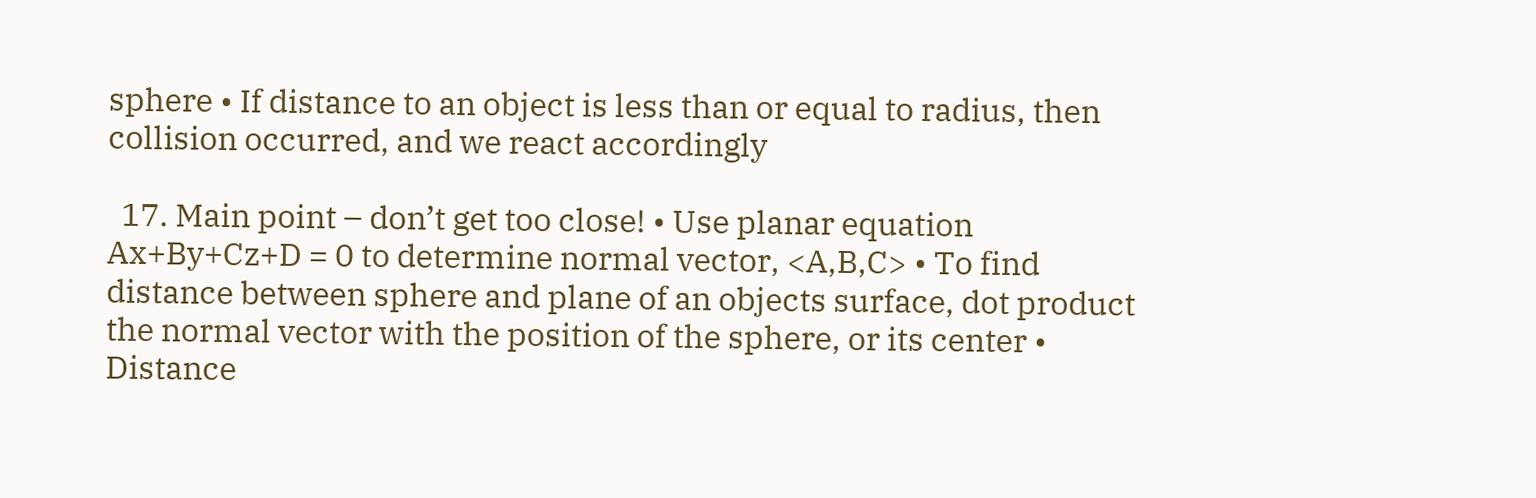sphere • If distance to an object is less than or equal to radius, then collision occurred, and we react accordingly

  17. Main point – don’t get too close! • Use planar equation Ax+By+Cz+D = 0 to determine normal vector, <A,B,C> • To find distance between sphere and plane of an objects surface, dot product the normal vector with the position of the sphere, or its center • Distance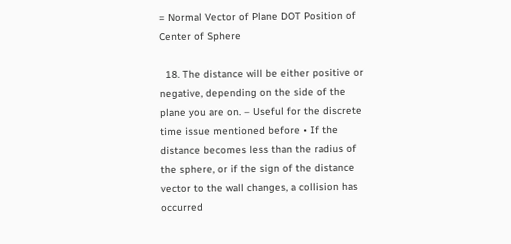= Normal Vector of Plane DOT Position of Center of Sphere

  18. The distance will be either positive or negative, depending on the side of the plane you are on. – Useful for the discrete time issue mentioned before • If the distance becomes less than the radius of the sphere, or if the sign of the distance vector to the wall changes, a collision has occurred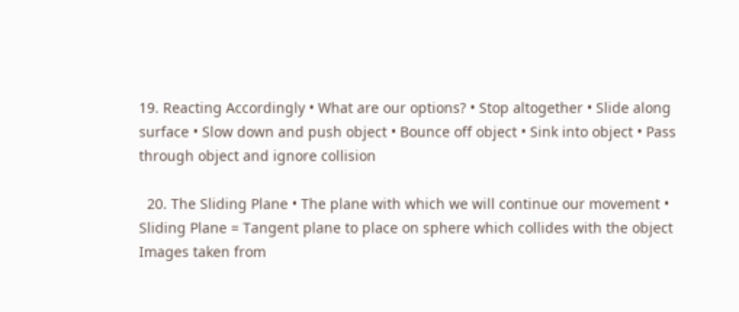19. Reacting Accordingly • What are our options? • Stop altogether • Slide along surface • Slow down and push object • Bounce off object • Sink into object • Pass through object and ignore collision

  20. The Sliding Plane • The plane with which we will continue our movement • Sliding Plane = Tangent plane to place on sphere which collides with the object Images taken from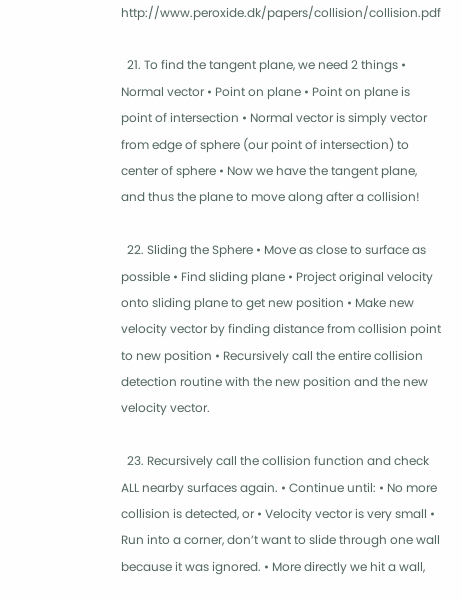http://www.peroxide.dk/papers/collision/collision.pdf

  21. To find the tangent plane, we need 2 things • Normal vector • Point on plane • Point on plane is point of intersection • Normal vector is simply vector from edge of sphere (our point of intersection) to center of sphere • Now we have the tangent plane, and thus the plane to move along after a collision!

  22. Sliding the Sphere • Move as close to surface as possible • Find sliding plane • Project original velocity onto sliding plane to get new position • Make new velocity vector by finding distance from collision point to new position • Recursively call the entire collision detection routine with the new position and the new velocity vector.

  23. Recursively call the collision function and check ALL nearby surfaces again. • Continue until: • No more collision is detected, or • Velocity vector is very small • Run into a corner, don’t want to slide through one wall because it was ignored. • More directly we hit a wall,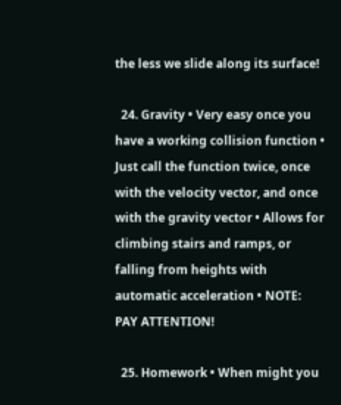the less we slide along its surface!

  24. Gravity • Very easy once you have a working collision function • Just call the function twice, once with the velocity vector, and once with the gravity vector • Allows for climbing stairs and ramps, or falling from heights with automatic acceleration • NOTE: PAY ATTENTION!

  25. Homework • When might you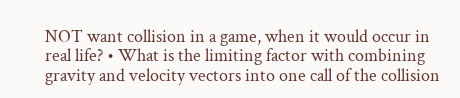NOT want collision in a game, when it would occur in real life? • What is the limiting factor with combining gravity and velocity vectors into one call of the collision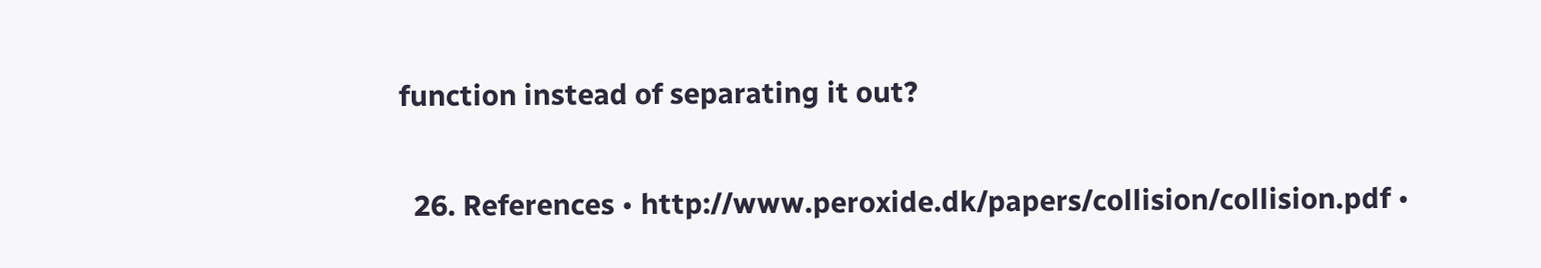function instead of separating it out?

  26. References • http://www.peroxide.dk/papers/collision/collision.pdf •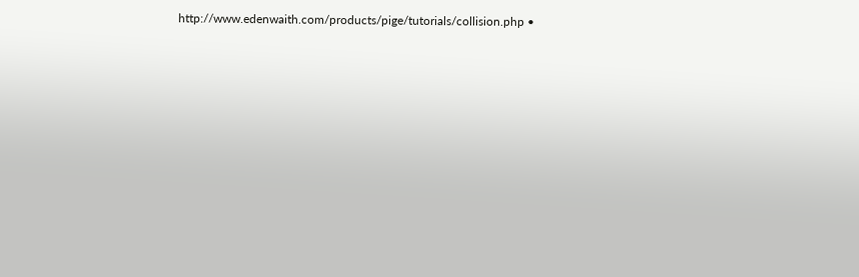http://www.edenwaith.com/products/pige/tutorials/collision.php •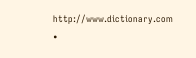http://www.dictionary.com •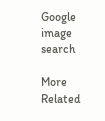Google image search

More Related